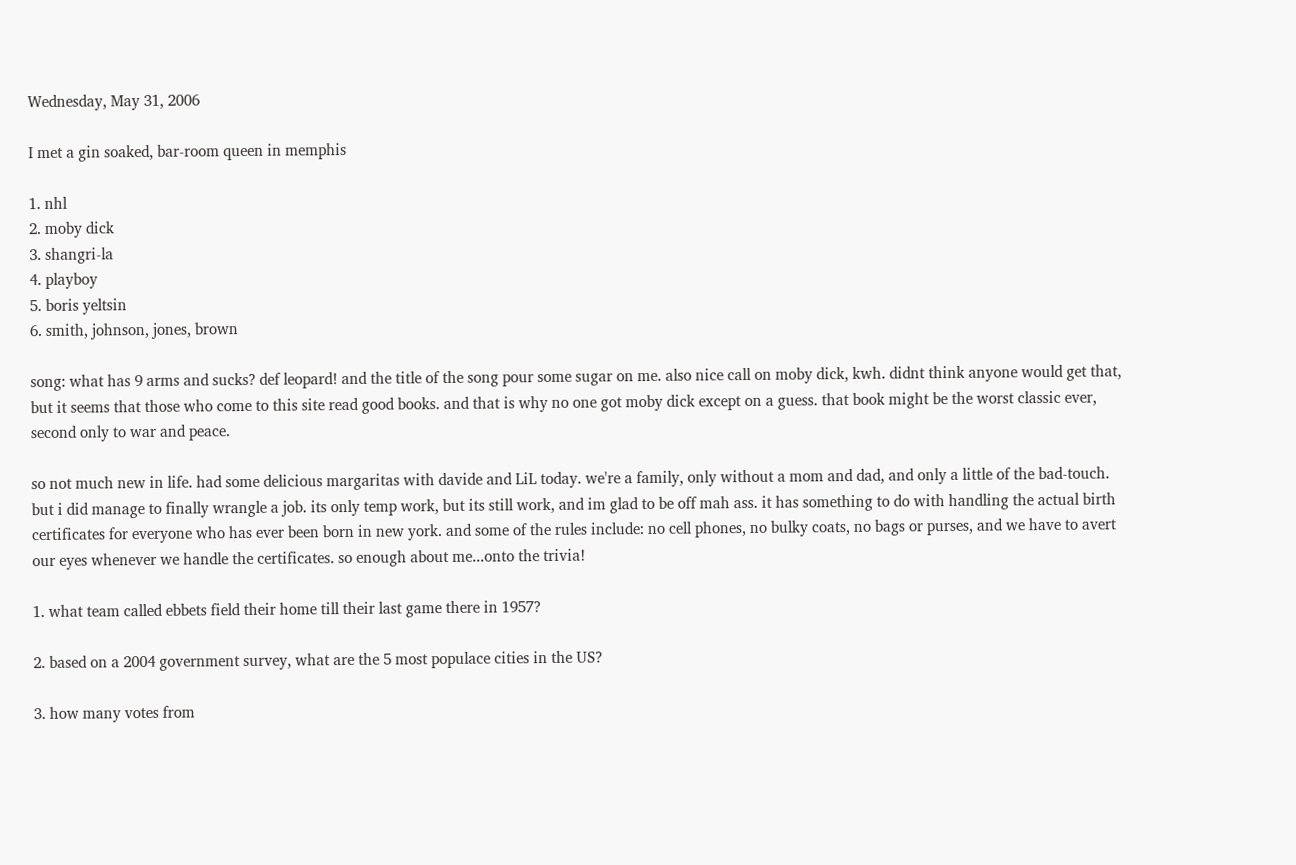Wednesday, May 31, 2006

I met a gin soaked, bar-room queen in memphis

1. nhl
2. moby dick
3. shangri-la
4. playboy
5. boris yeltsin
6. smith, johnson, jones, brown

song: what has 9 arms and sucks? def leopard! and the title of the song pour some sugar on me. also nice call on moby dick, kwh. didnt think anyone would get that, but it seems that those who come to this site read good books. and that is why no one got moby dick except on a guess. that book might be the worst classic ever, second only to war and peace.

so not much new in life. had some delicious margaritas with davide and LiL today. we're a family, only without a mom and dad, and only a little of the bad-touch. but i did manage to finally wrangle a job. its only temp work, but its still work, and im glad to be off mah ass. it has something to do with handling the actual birth certificates for everyone who has ever been born in new york. and some of the rules include: no cell phones, no bulky coats, no bags or purses, and we have to avert our eyes whenever we handle the certificates. so enough about me...onto the trivia!

1. what team called ebbets field their home till their last game there in 1957?

2. based on a 2004 government survey, what are the 5 most populace cities in the US?

3. how many votes from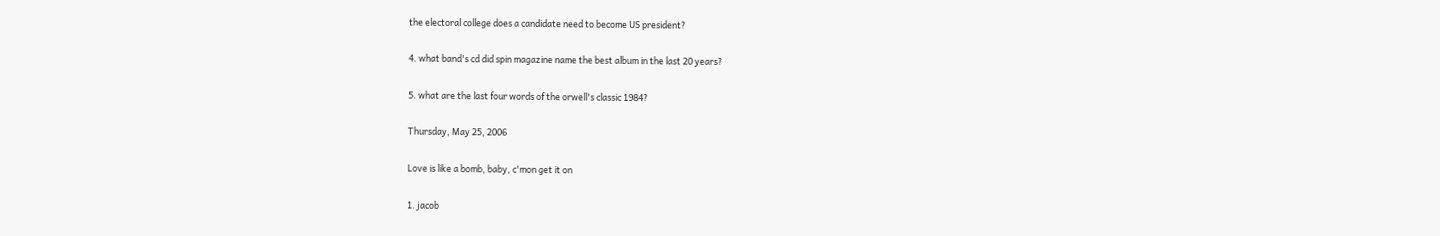the electoral college does a candidate need to become US president?

4. what band's cd did spin magazine name the best album in the last 20 years?

5. what are the last four words of the orwell's classic 1984?

Thursday, May 25, 2006

Love is like a bomb, baby, c'mon get it on

1. jacob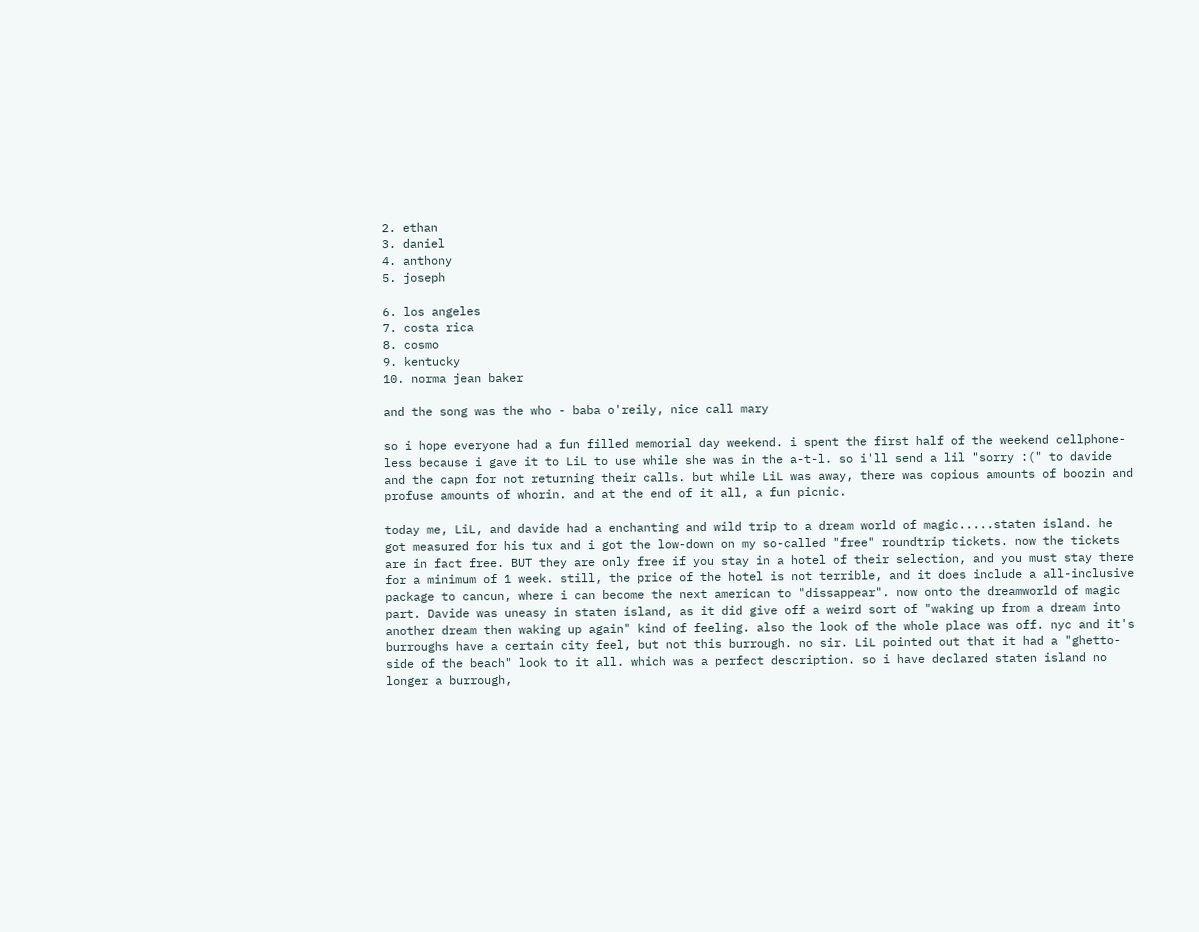2. ethan
3. daniel
4. anthony
5. joseph

6. los angeles
7. costa rica
8. cosmo
9. kentucky
10. norma jean baker

and the song was the who - baba o'reily, nice call mary

so i hope everyone had a fun filled memorial day weekend. i spent the first half of the weekend cellphone-less because i gave it to LiL to use while she was in the a-t-l. so i'll send a lil "sorry :(" to davide and the capn for not returning their calls. but while LiL was away, there was copious amounts of boozin and profuse amounts of whorin. and at the end of it all, a fun picnic.

today me, LiL, and davide had a enchanting and wild trip to a dream world of magic.....staten island. he got measured for his tux and i got the low-down on my so-called "free" roundtrip tickets. now the tickets are in fact free. BUT they are only free if you stay in a hotel of their selection, and you must stay there for a minimum of 1 week. still, the price of the hotel is not terrible, and it does include a all-inclusive package to cancun, where i can become the next american to "dissappear". now onto the dreamworld of magic part. Davide was uneasy in staten island, as it did give off a weird sort of "waking up from a dream into another dream then waking up again" kind of feeling. also the look of the whole place was off. nyc and it's burroughs have a certain city feel, but not this burrough. no sir. LiL pointed out that it had a "ghetto-side of the beach" look to it all. which was a perfect description. so i have declared staten island no longer a burrough,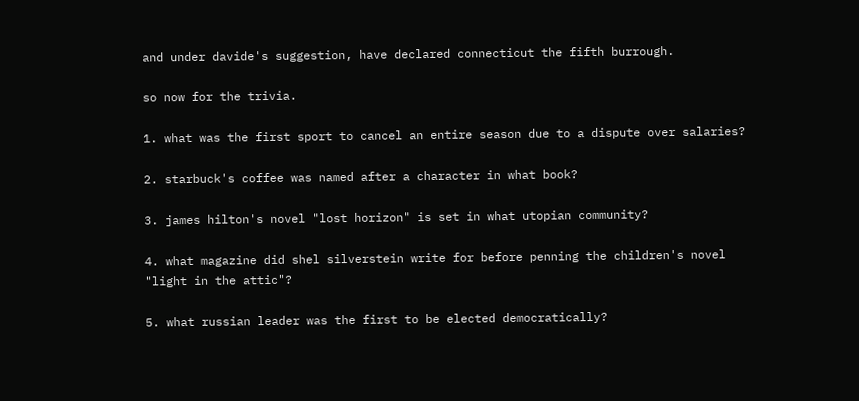and under davide's suggestion, have declared connecticut the fifth burrough.

so now for the trivia.

1. what was the first sport to cancel an entire season due to a dispute over salaries?

2. starbuck's coffee was named after a character in what book?

3. james hilton's novel "lost horizon" is set in what utopian community?

4. what magazine did shel silverstein write for before penning the children's novel "light in the attic"?

5. what russian leader was the first to be elected democratically?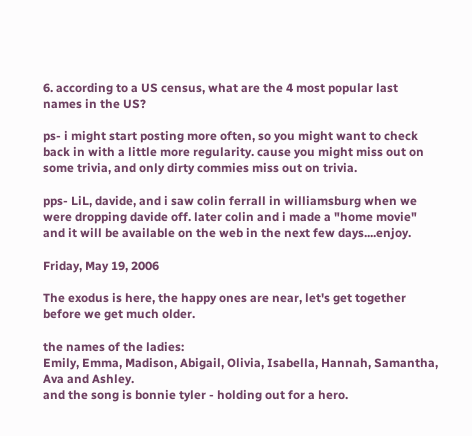6. according to a US census, what are the 4 most popular last names in the US?

ps- i might start posting more often, so you might want to check back in with a little more regularity. cause you might miss out on some trivia, and only dirty commies miss out on trivia.

pps- LiL, davide, and i saw colin ferrall in williamsburg when we were dropping davide off. later colin and i made a "home movie" and it will be available on the web in the next few days....enjoy.

Friday, May 19, 2006

The exodus is here, the happy ones are near, let's get together before we get much older.

the names of the ladies:
Emily, Emma, Madison, Abigail, Olivia, Isabella, Hannah, Samantha, Ava and Ashley.
and the song is bonnie tyler - holding out for a hero.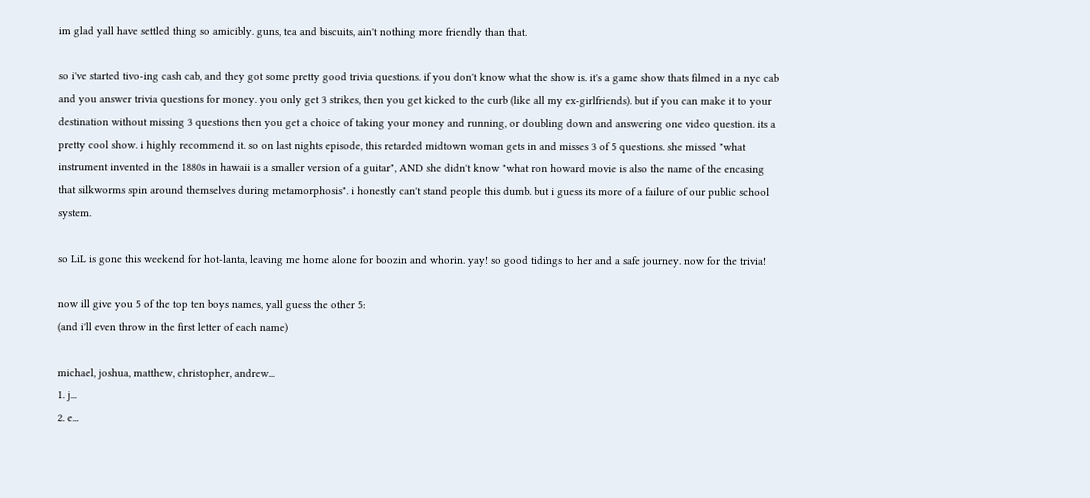im glad yall have settled thing so amicibly. guns, tea and biscuits, ain't nothing more friendly than that.

so i've started tivo-ing cash cab, and they got some pretty good trivia questions. if you don't know what the show is. it's a game show thats filmed in a nyc cab and you answer trivia questions for money. you only get 3 strikes, then you get kicked to the curb (like all my ex-girlfriends). but if you can make it to your destination without missing 3 questions then you get a choice of taking your money and running, or doubling down and answering one video question. its a pretty cool show. i highly recommend it. so on last nights episode, this retarded midtown woman gets in and misses 3 of 5 questions. she missed "what instrument invented in the 1880s in hawaii is a smaller version of a guitar", AND she didn't know "what ron howard movie is also the name of the encasing that silkworms spin around themselves during metamorphosis". i honestly can't stand people this dumb. but i guess its more of a failure of our public school system.

so LiL is gone this weekend for hot-lanta, leaving me home alone for boozin and whorin. yay! so good tidings to her and a safe journey. now for the trivia!

now ill give you 5 of the top ten boys names, yall guess the other 5:
(and i'll even throw in the first letter of each name)

michael, joshua, matthew, christopher, andrew...
1. j...
2. e...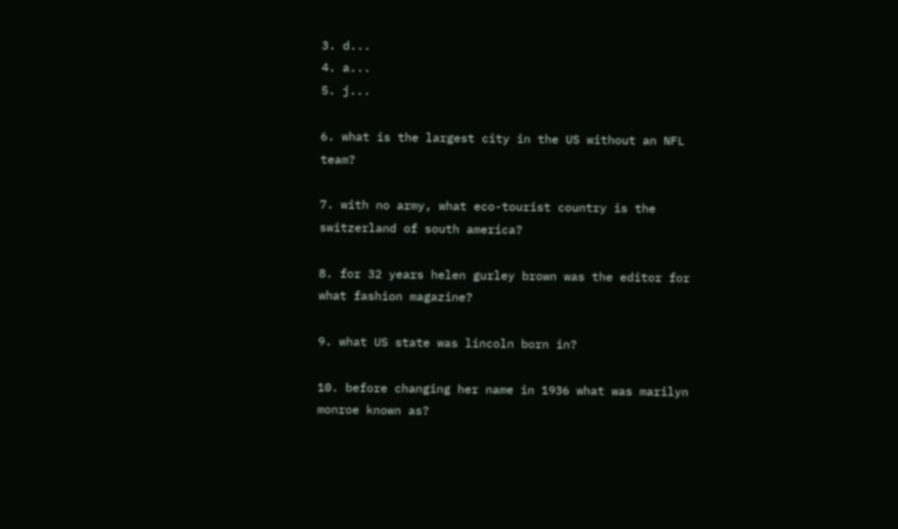3. d...
4. a...
5. j...

6. what is the largest city in the US without an NFL team?

7. with no army, what eco-tourist country is the switzerland of south america?

8. for 32 years helen gurley brown was the editor for what fashion magazine?

9. what US state was lincoln born in?

10. before changing her name in 1936 what was marilyn monroe known as?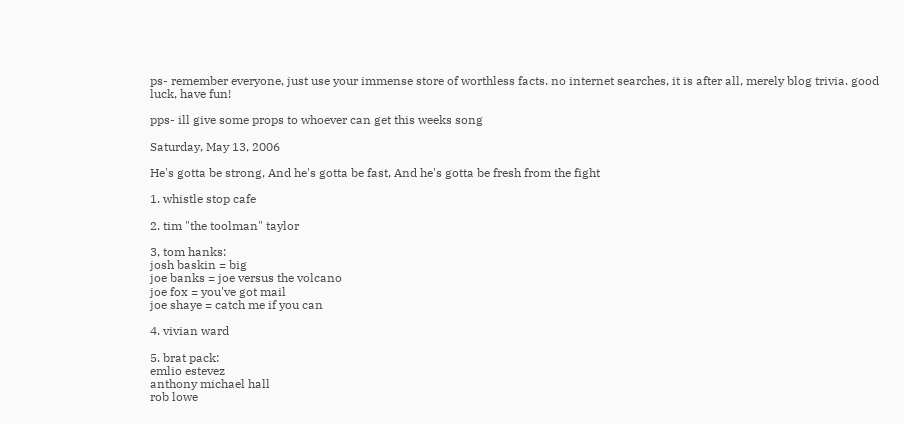ps- remember everyone, just use your immense store of worthless facts. no internet searches, it is after all, merely blog trivia. good luck, have fun!

pps- ill give some props to whoever can get this weeks song

Saturday, May 13, 2006

He's gotta be strong, And he's gotta be fast, And he's gotta be fresh from the fight

1. whistle stop cafe

2. tim "the toolman" taylor

3, tom hanks:
josh baskin = big
joe banks = joe versus the volcano
joe fox = you've got mail
joe shaye = catch me if you can

4. vivian ward

5. brat pack:
emlio estevez
anthony michael hall
rob lowe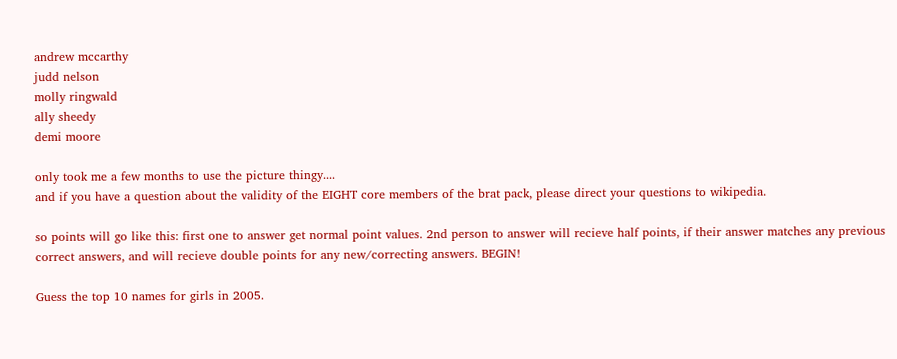andrew mccarthy
judd nelson
molly ringwald
ally sheedy
demi moore

only took me a few months to use the picture thingy....
and if you have a question about the validity of the EIGHT core members of the brat pack, please direct your questions to wikipedia.

so points will go like this: first one to answer get normal point values. 2nd person to answer will recieve half points, if their answer matches any previous correct answers, and will recieve double points for any new/correcting answers. BEGIN!

Guess the top 10 names for girls in 2005.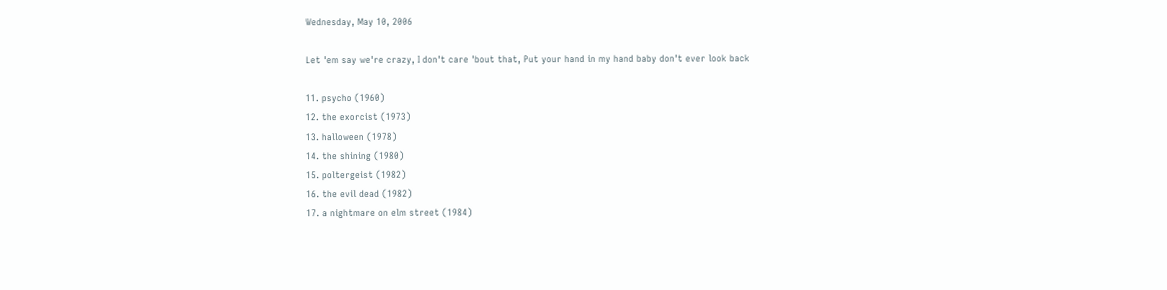Wednesday, May 10, 2006

Let 'em say we're crazy, I don't care 'bout that, Put your hand in my hand baby don't ever look back

11. psycho (1960)
12. the exorcist (1973)
13. halloween (1978)
14. the shining (1980)
15. poltergeist (1982)
16. the evil dead (1982)
17. a nightmare on elm street (1984)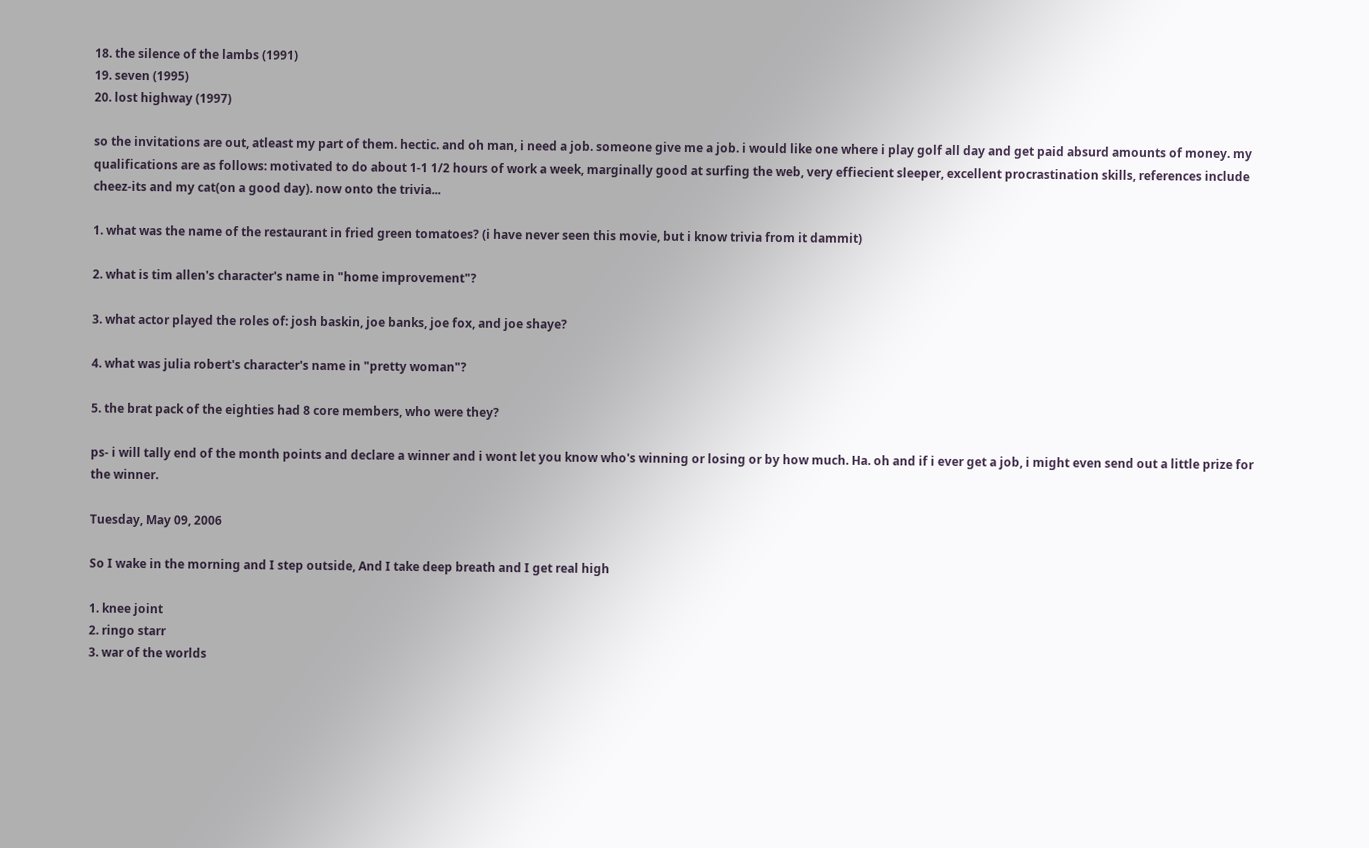18. the silence of the lambs (1991)
19. seven (1995)
20. lost highway (1997)

so the invitations are out, atleast my part of them. hectic. and oh man, i need a job. someone give me a job. i would like one where i play golf all day and get paid absurd amounts of money. my qualifications are as follows: motivated to do about 1-1 1/2 hours of work a week, marginally good at surfing the web, very effiecient sleeper, excellent procrastination skills, references include cheez-its and my cat(on a good day). now onto the trivia...

1. what was the name of the restaurant in fried green tomatoes? (i have never seen this movie, but i know trivia from it dammit)

2. what is tim allen's character's name in "home improvement"?

3. what actor played the roles of: josh baskin, joe banks, joe fox, and joe shaye?

4. what was julia robert's character's name in "pretty woman"?

5. the brat pack of the eighties had 8 core members, who were they?

ps- i will tally end of the month points and declare a winner and i wont let you know who's winning or losing or by how much. Ha. oh and if i ever get a job, i might even send out a little prize for the winner.

Tuesday, May 09, 2006

So I wake in the morning and I step outside, And I take deep breath and I get real high

1. knee joint
2. ringo starr
3. war of the worlds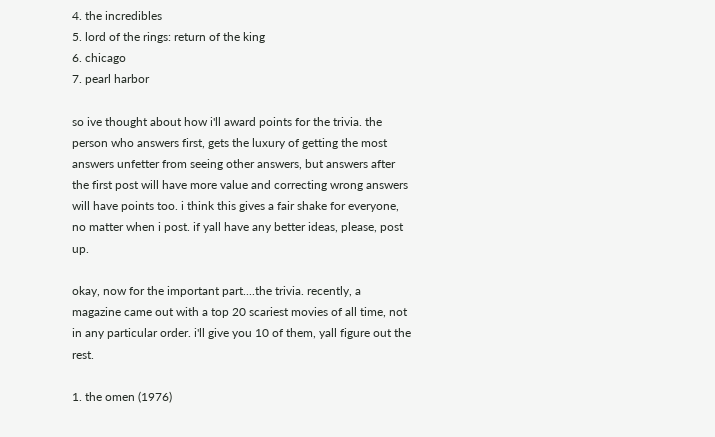4. the incredibles
5. lord of the rings: return of the king
6. chicago
7. pearl harbor

so ive thought about how i'll award points for the trivia. the person who answers first, gets the luxury of getting the most answers unfetter from seeing other answers, but answers after the first post will have more value and correcting wrong answers will have points too. i think this gives a fair shake for everyone, no matter when i post. if yall have any better ideas, please, post up.

okay, now for the important part....the trivia. recently, a magazine came out with a top 20 scariest movies of all time, not in any particular order. i'll give you 10 of them, yall figure out the rest.

1. the omen (1976)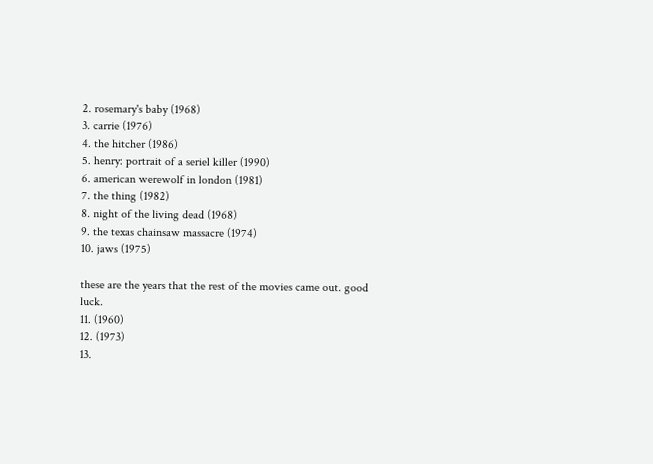2. rosemary's baby (1968)
3. carrie (1976)
4. the hitcher (1986)
5. henry: portrait of a seriel killer (1990)
6. american werewolf in london (1981)
7. the thing (1982)
8. night of the living dead (1968)
9. the texas chainsaw massacre (1974)
10. jaws (1975)

these are the years that the rest of the movies came out. good luck.
11. (1960)
12. (1973)
13.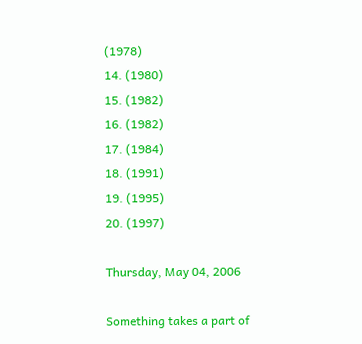(1978)
14. (1980)
15. (1982)
16. (1982)
17. (1984)
18. (1991)
19. (1995)
20. (1997)

Thursday, May 04, 2006

Something takes a part of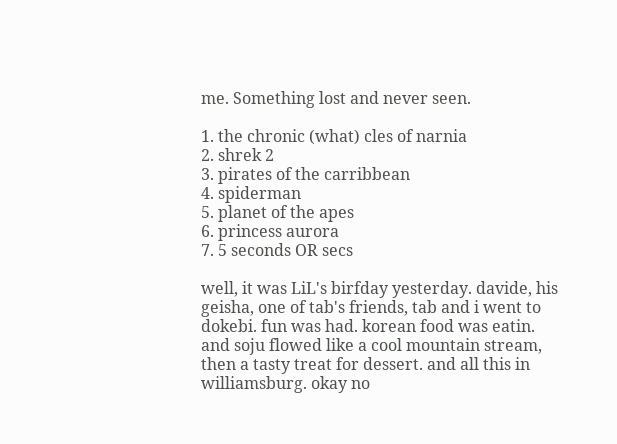me. Something lost and never seen.

1. the chronic (what) cles of narnia
2. shrek 2
3. pirates of the carribbean
4. spiderman
5. planet of the apes
6. princess aurora
7. 5 seconds OR secs

well, it was LiL's birfday yesterday. davide, his geisha, one of tab's friends, tab and i went to dokebi. fun was had. korean food was eatin. and soju flowed like a cool mountain stream, then a tasty treat for dessert. and all this in williamsburg. okay no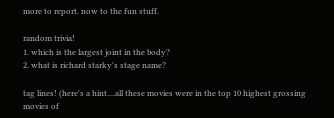more to report. now to the fun stuff.

random trivia!
1. which is the largest joint in the body?
2. what is richard starky's stage name?

tag lines! (here's a hint....all these movies were in the top 10 highest grossing movies of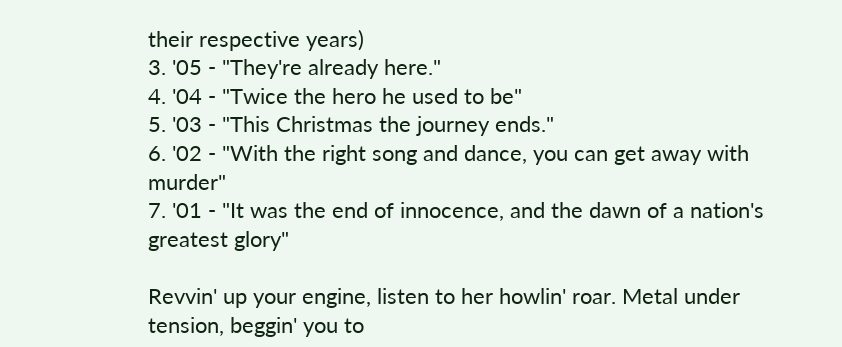their respective years)
3. '05 - "They're already here."
4. '04 - "Twice the hero he used to be"
5. '03 - "This Christmas the journey ends."
6. '02 - "With the right song and dance, you can get away with murder"
7. '01 - "It was the end of innocence, and the dawn of a nation's greatest glory"

Revvin' up your engine, listen to her howlin' roar. Metal under tension, beggin' you to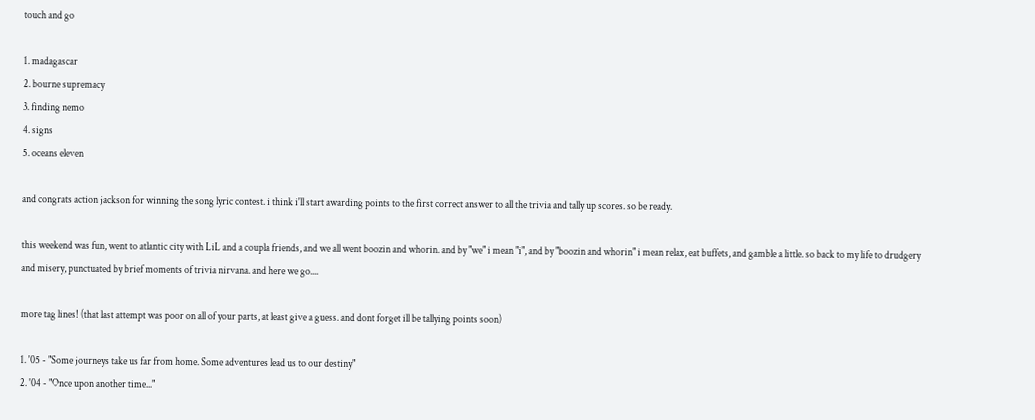touch and go

1. madagascar
2. bourne supremacy
3. finding nemo
4. signs
5. oceans eleven

and congrats action jackson for winning the song lyric contest. i think i'll start awarding points to the first correct answer to all the trivia and tally up scores. so be ready.

this weekend was fun, went to atlantic city with LiL and a coupla friends, and we all went boozin and whorin. and by "we" i mean "i", and by "boozin and whorin" i mean relax, eat buffets, and gamble a little. so back to my life to drudgery and misery, punctuated by brief moments of trivia nirvana. and here we go....

more tag lines! (that last attempt was poor on all of your parts, at least give a guess. and dont forget ill be tallying points soon)

1. '05 - "Some journeys take us far from home. Some adventures lead us to our destiny"
2. '04 - "Once upon another time..."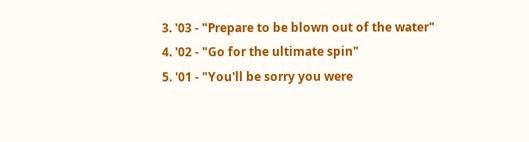3. '03 - "Prepare to be blown out of the water"
4. '02 - "Go for the ultimate spin"
5. '01 - "You'll be sorry you were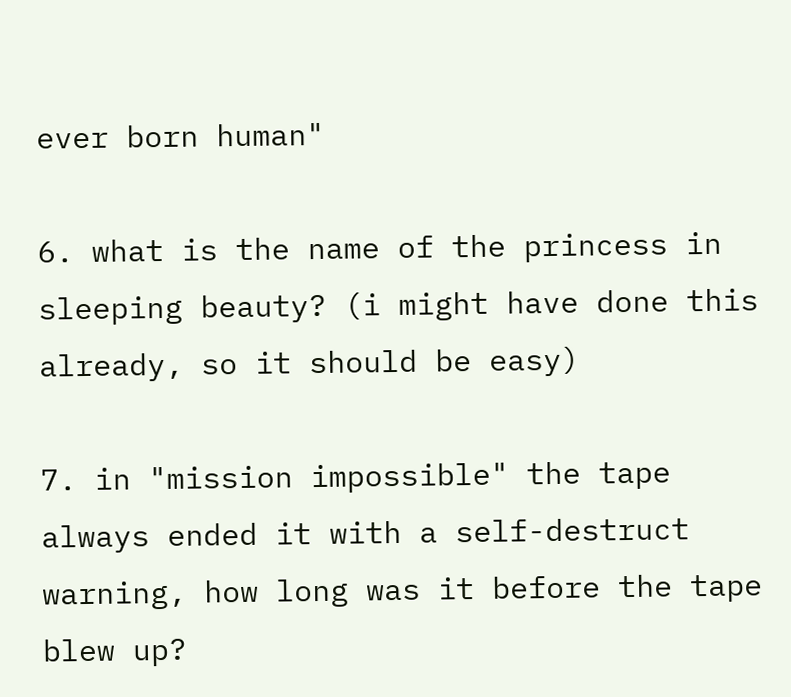ever born human"

6. what is the name of the princess in sleeping beauty? (i might have done this already, so it should be easy)

7. in "mission impossible" the tape always ended it with a self-destruct warning, how long was it before the tape blew up?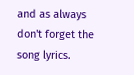and as always don't forget the song lyrics.